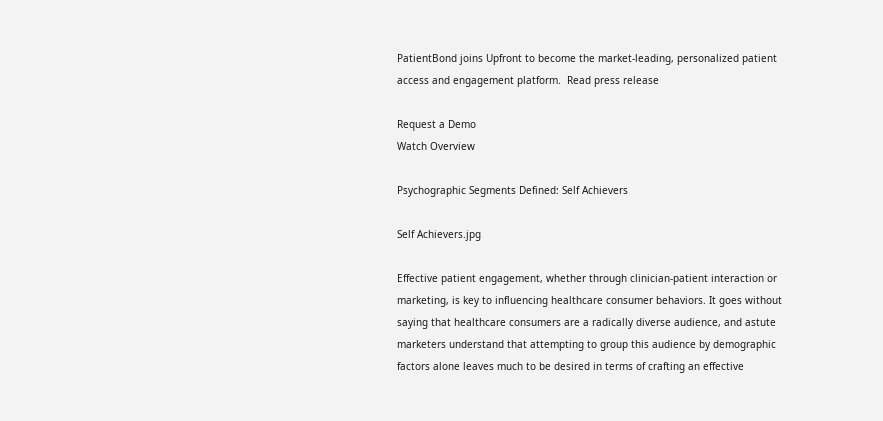PatientBond joins Upfront to become the market-leading, personalized patient access and engagement platform.  Read press release

Request a Demo
Watch Overview

Psychographic Segments Defined: Self Achievers

Self Achievers.jpg

Effective patient engagement, whether through clinician-patient interaction or marketing, is key to influencing healthcare consumer behaviors. It goes without saying that healthcare consumers are a radically diverse audience, and astute marketers understand that attempting to group this audience by demographic factors alone leaves much to be desired in terms of crafting an effective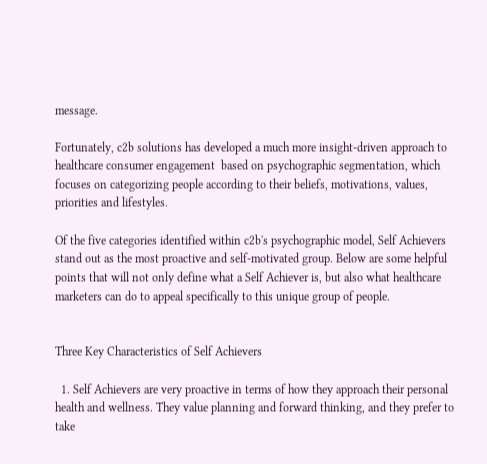message.

Fortunately, c2b solutions has developed a much more insight-driven approach to healthcare consumer engagement  based on psychographic segmentation, which focuses on categorizing people according to their beliefs, motivations, values, priorities and lifestyles.

Of the five categories identified within c2b's psychographic model, Self Achievers stand out as the most proactive and self-motivated group. Below are some helpful points that will not only define what a Self Achiever is, but also what healthcare marketers can do to appeal specifically to this unique group of people.


Three Key Characteristics of Self Achievers

  1. Self Achievers are very proactive in terms of how they approach their personal health and wellness. They value planning and forward thinking, and they prefer to take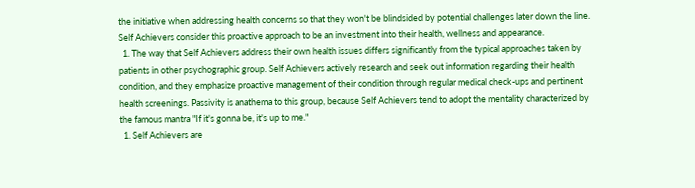the initiative when addressing health concerns so that they won't be blindsided by potential challenges later down the line. Self Achievers consider this proactive approach to be an investment into their health, wellness and appearance.
  1. The way that Self Achievers address their own health issues differs significantly from the typical approaches taken by patients in other psychographic group. Self Achievers actively research and seek out information regarding their health condition, and they emphasize proactive management of their condition through regular medical check-ups and pertinent health screenings. Passivity is anathema to this group, because Self Achievers tend to adopt the mentality characterized by the famous mantra "If it's gonna be, it's up to me."
  1. Self Achievers are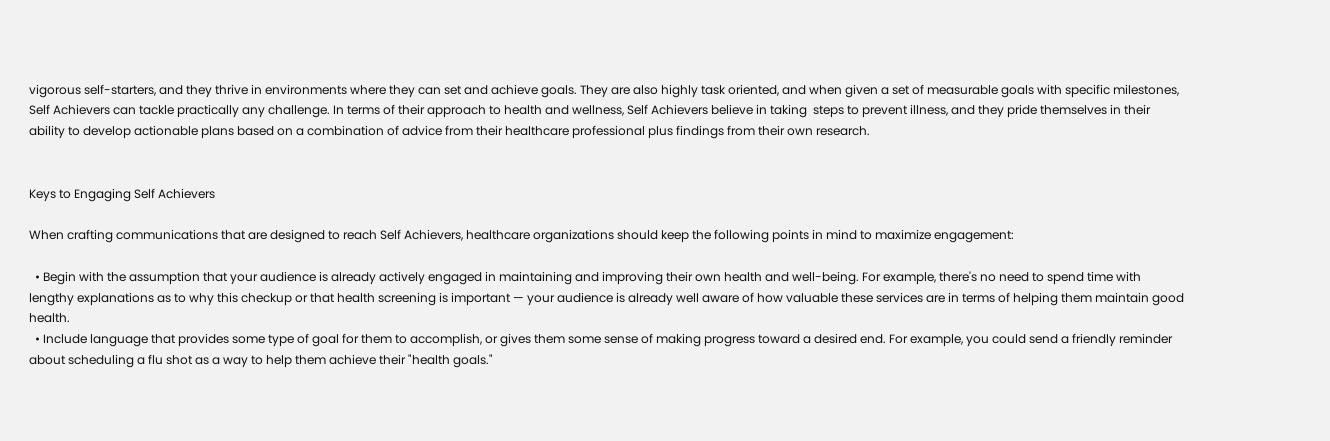vigorous self-starters, and they thrive in environments where they can set and achieve goals. They are also highly task oriented, and when given a set of measurable goals with specific milestones, Self Achievers can tackle practically any challenge. In terms of their approach to health and wellness, Self Achievers believe in taking  steps to prevent illness, and they pride themselves in their ability to develop actionable plans based on a combination of advice from their healthcare professional plus findings from their own research.


Keys to Engaging Self Achievers

When crafting communications that are designed to reach Self Achievers, healthcare organizations should keep the following points in mind to maximize engagement:

  • Begin with the assumption that your audience is already actively engaged in maintaining and improving their own health and well-being. For example, there's no need to spend time with lengthy explanations as to why this checkup or that health screening is important — your audience is already well aware of how valuable these services are in terms of helping them maintain good health.
  • Include language that provides some type of goal for them to accomplish, or gives them some sense of making progress toward a desired end. For example, you could send a friendly reminder about scheduling a flu shot as a way to help them achieve their "health goals."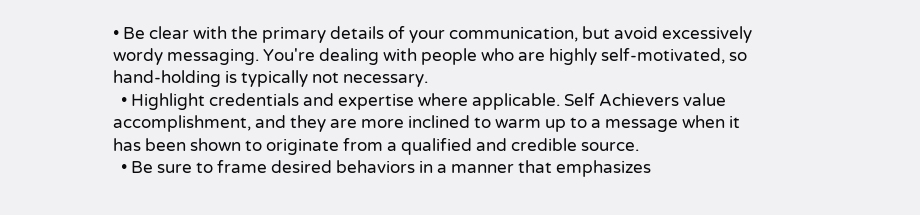• Be clear with the primary details of your communication, but avoid excessively wordy messaging. You're dealing with people who are highly self-motivated, so hand-holding is typically not necessary.
  • Highlight credentials and expertise where applicable. Self Achievers value accomplishment, and they are more inclined to warm up to a message when it has been shown to originate from a qualified and credible source.
  • Be sure to frame desired behaviors in a manner that emphasizes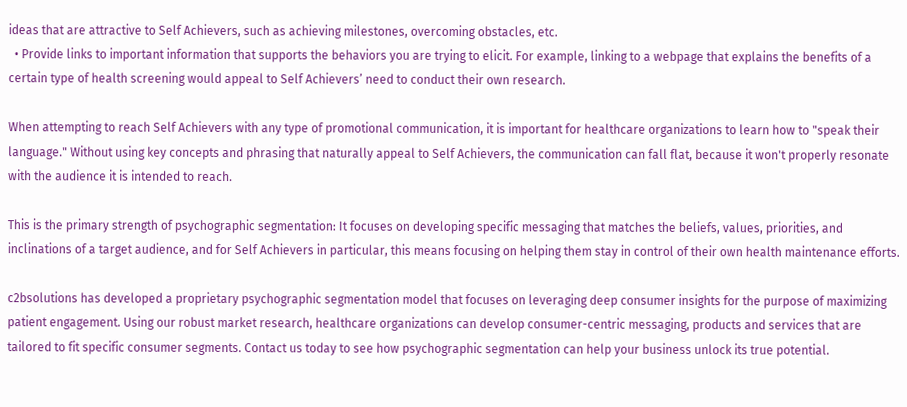ideas that are attractive to Self Achievers, such as achieving milestones, overcoming obstacles, etc.
  • Provide links to important information that supports the behaviors you are trying to elicit. For example, linking to a webpage that explains the benefits of a certain type of health screening would appeal to Self Achievers’ need to conduct their own research.

When attempting to reach Self Achievers with any type of promotional communication, it is important for healthcare organizations to learn how to "speak their language." Without using key concepts and phrasing that naturally appeal to Self Achievers, the communication can fall flat, because it won't properly resonate with the audience it is intended to reach.

This is the primary strength of psychographic segmentation: It focuses on developing specific messaging that matches the beliefs, values, priorities, and inclinations of a target audience, and for Self Achievers in particular, this means focusing on helping them stay in control of their own health maintenance efforts.

c2bsolutions has developed a proprietary psychographic segmentation model that focuses on leveraging deep consumer insights for the purpose of maximizing patient engagement. Using our robust market research, healthcare organizations can develop consumer-centric messaging, products and services that are tailored to fit specific consumer segments. Contact us today to see how psychographic segmentation can help your business unlock its true potential.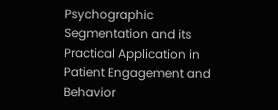Psychographic Segmentation and its Practical Application in Patient Engagement and Behavior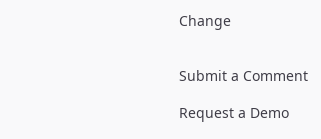Change


Submit a Comment

Request a Demo